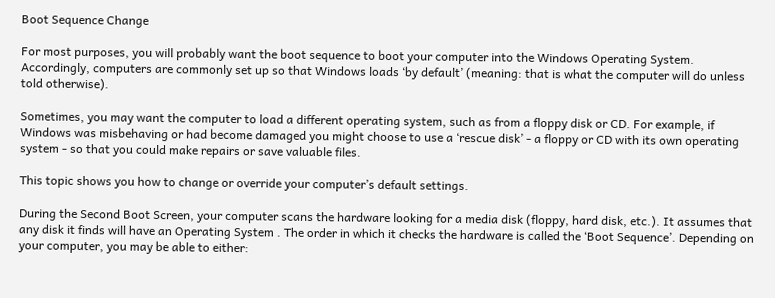Boot Sequence Change

For most purposes, you will probably want the boot sequence to boot your computer into the Windows Operating System. Accordingly, computers are commonly set up so that Windows loads ‘by default’ (meaning: that is what the computer will do unless told otherwise).

Sometimes, you may want the computer to load a different operating system, such as from a floppy disk or CD. For example, if Windows was misbehaving or had become damaged you might choose to use a ‘rescue disk’ - a floppy or CD with its own operating system - so that you could make repairs or save valuable files.

This topic shows you how to change or override your computer’s default settings.

During the Second Boot Screen, your computer scans the hardware looking for a media disk (floppy, hard disk, etc.). It assumes that any disk it finds will have an Operating System . The order in which it checks the hardware is called the ‘Boot Sequence’. Depending on your computer, you may be able to either: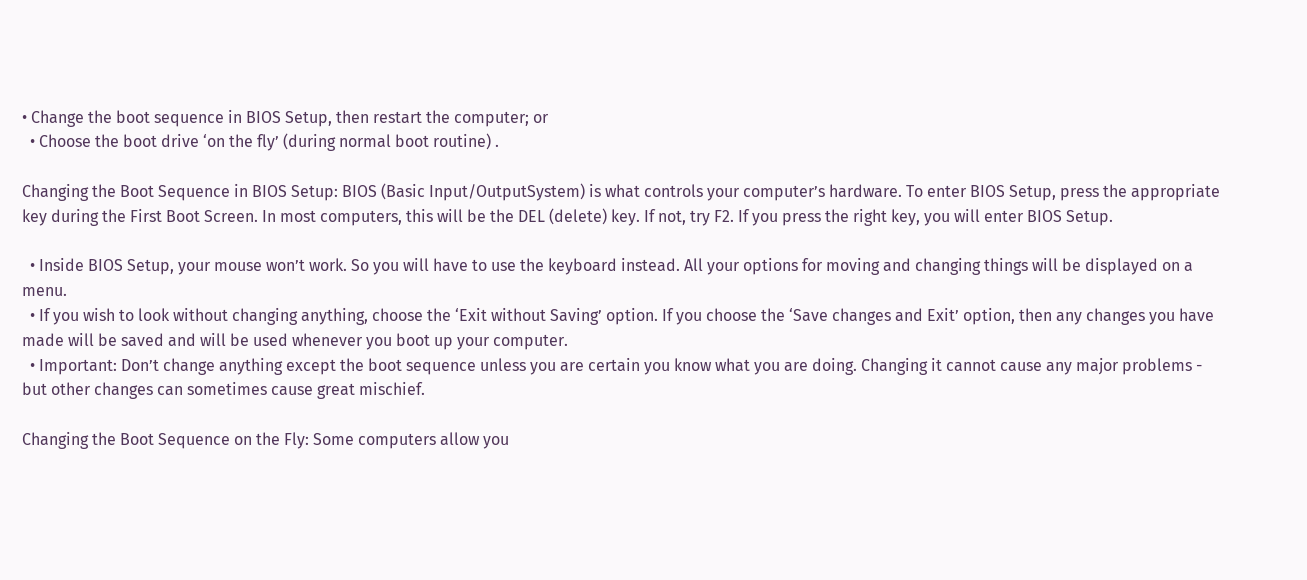• Change the boot sequence in BIOS Setup, then restart the computer; or
  • Choose the boot drive ‘on the fly’ (during normal boot routine) .

Changing the Boot Sequence in BIOS Setup: BIOS (Basic Input/OutputSystem) is what controls your computer’s hardware. To enter BIOS Setup, press the appropriate key during the First Boot Screen. In most computers, this will be the DEL (delete) key. If not, try F2. If you press the right key, you will enter BIOS Setup.

  • Inside BIOS Setup, your mouse won’t work. So you will have to use the keyboard instead. All your options for moving and changing things will be displayed on a menu.
  • If you wish to look without changing anything, choose the ‘Exit without Saving’ option. If you choose the ‘Save changes and Exit’ option, then any changes you have made will be saved and will be used whenever you boot up your computer.
  • Important: Don’t change anything except the boot sequence unless you are certain you know what you are doing. Changing it cannot cause any major problems - but other changes can sometimes cause great mischief.

Changing the Boot Sequence on the Fly: Some computers allow you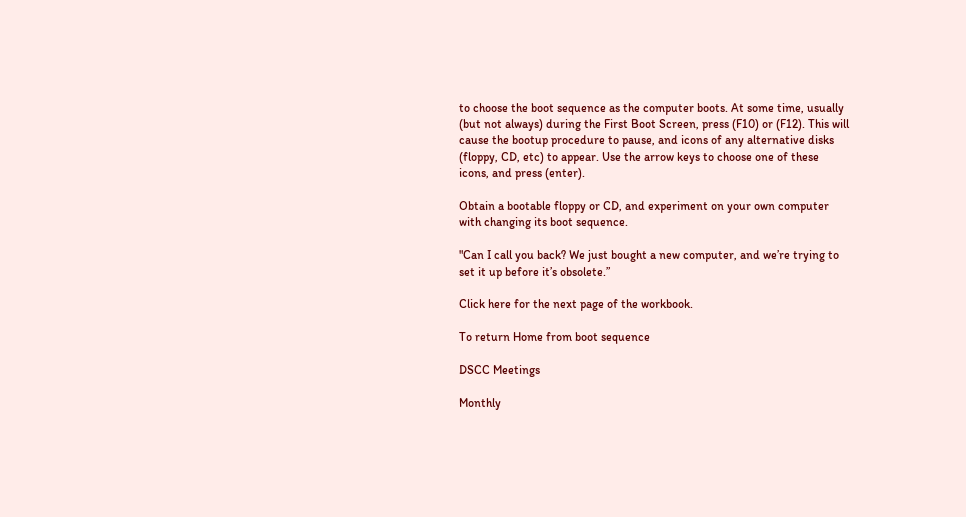to choose the boot sequence as the computer boots. At some time, usually (but not always) during the First Boot Screen, press (F10) or (F12). This will cause the bootup procedure to pause, and icons of any alternative disks (floppy, CD, etc) to appear. Use the arrow keys to choose one of these icons, and press (enter).

Obtain a bootable floppy or CD, and experiment on your own computer with changing its boot sequence.

"Can I call you back? We just bought a new computer, and we’re trying to set it up before it’s obsolete.”

Click here for the next page of the workbook.

To return Home from boot sequence

DSCC Meetings

Monthly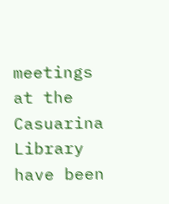meetings at the Casuarina Library have been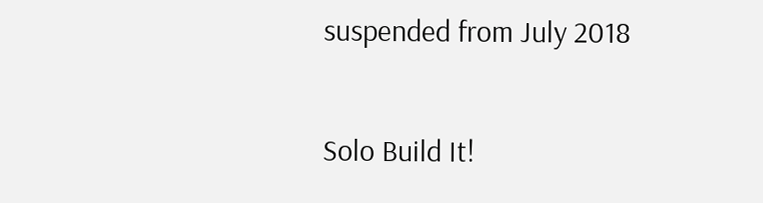suspended from July 2018

Solo Build It!